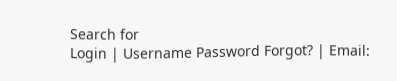Search for
Login | Username Password Forgot? | Email: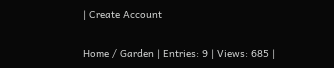| Create Account

Home / Garden | Entries: 9 | Views: 685 |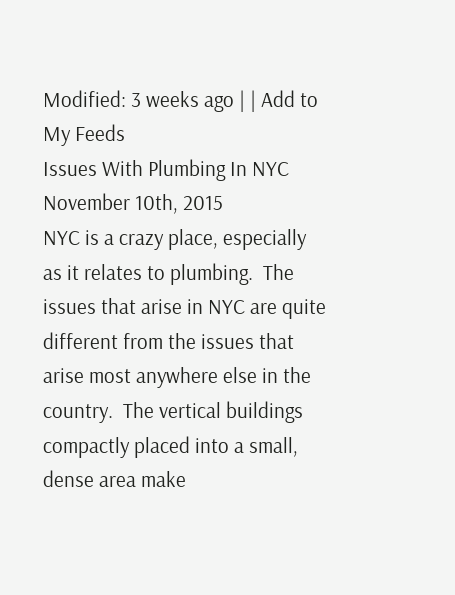Modified: 3 weeks ago | | Add to My Feeds
Issues With Plumbing In NYC
November 10th, 2015
NYC is a crazy place, especially as it relates to plumbing.  The issues that arise in NYC are quite different from the issues that arise most anywhere else in the country.  The vertical buildings compactly placed into a small, dense area make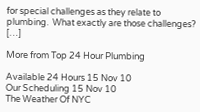for special challenges as they relate to plumbing.  What exactly are those challenges?  […]

More from Top 24 Hour Plumbing

Available 24 Hours 15 Nov 10
Our Scheduling 15 Nov 10
The Weather Of NYC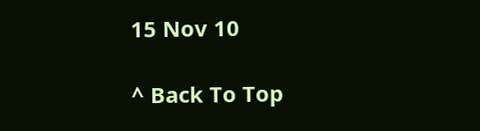15 Nov 10

^ Back To Top